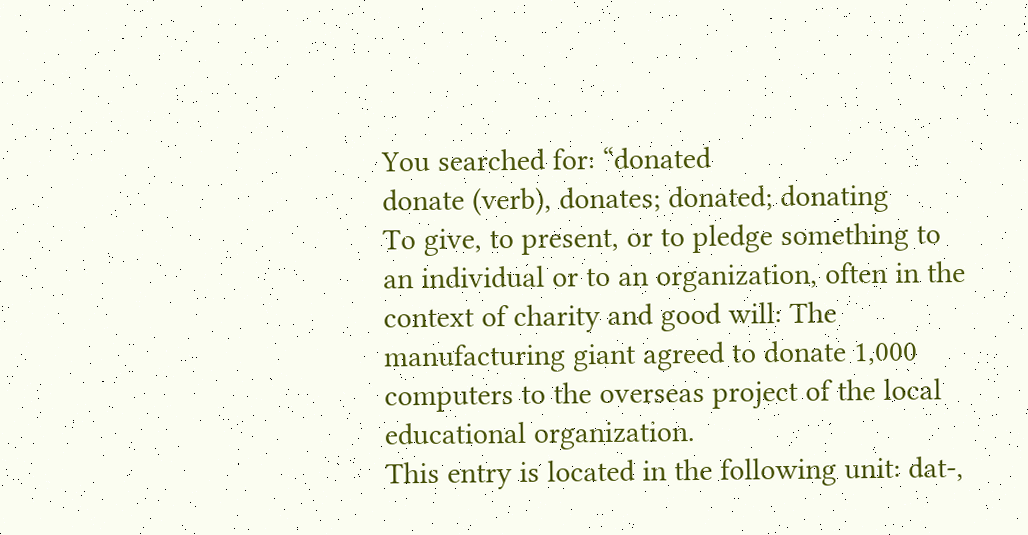You searched for: “donated
donate (verb), donates; donated; donating
To give, to present, or to pledge something to an individual or to an organization, often in the context of charity and good will: The manufacturing giant agreed to donate 1,000 computers to the overseas project of the local educational organization.
This entry is located in the following unit: dat-,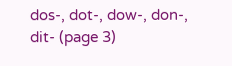dos-, dot-, dow-, don-, dit- (page 3)